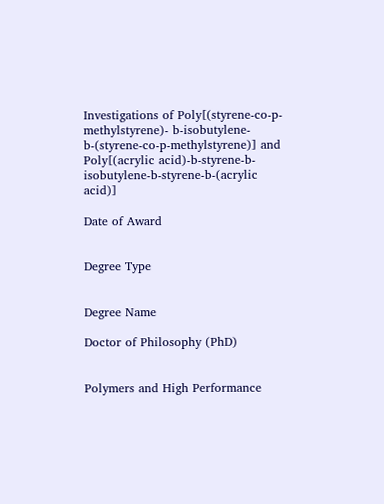Investigations of Poly[(styrene-co-p-methylstyrene)- b-isobutylene-b-(styrene-co-p-methylstyrene)] and Poly[(acrylic acid)-b-styrene-b-isobutylene-b-styrene-b-(acrylic acid)]

Date of Award


Degree Type


Degree Name

Doctor of Philosophy (PhD)


Polymers and High Performance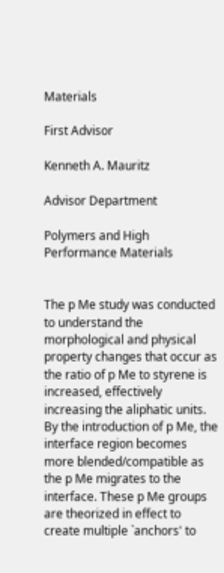Materials

First Advisor

Kenneth A. Mauritz

Advisor Department

Polymers and High Performance Materials


The p Me study was conducted to understand the morphological and physical property changes that occur as the ratio of p Me to styrene is increased, effectively increasing the aliphatic units. By the introduction of p Me, the interface region becomes more blended/compatible as the p Me migrates to the interface. These p Me groups are theorized in effect to create multiple `anchors' to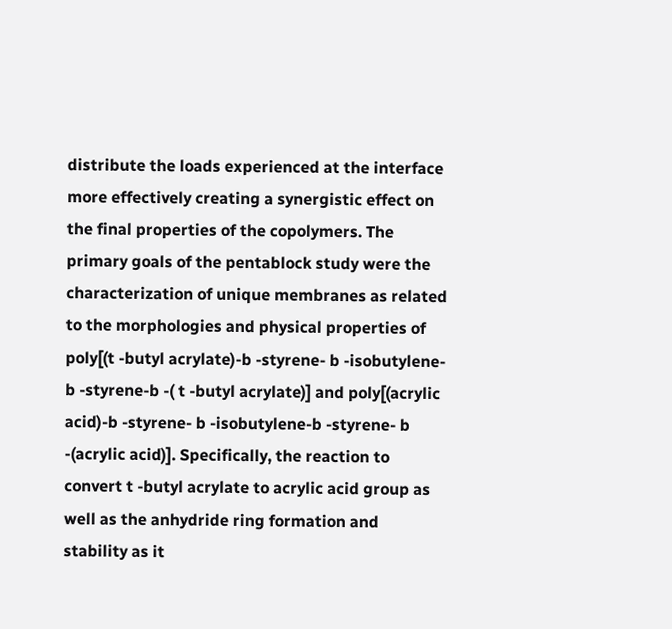distribute the loads experienced at the interface more effectively creating a synergistic effect on the final properties of the copolymers. The primary goals of the pentablock study were the characterization of unique membranes as related to the morphologies and physical properties of poly[(t -butyl acrylate)-b -styrene- b -isobutylene-b -styrene-b -( t -butyl acrylate)] and poly[(acrylic acid)-b -styrene- b -isobutylene-b -styrene- b -(acrylic acid)]. Specifically, the reaction to convert t -butyl acrylate to acrylic acid group as well as the anhydride ring formation and stability as it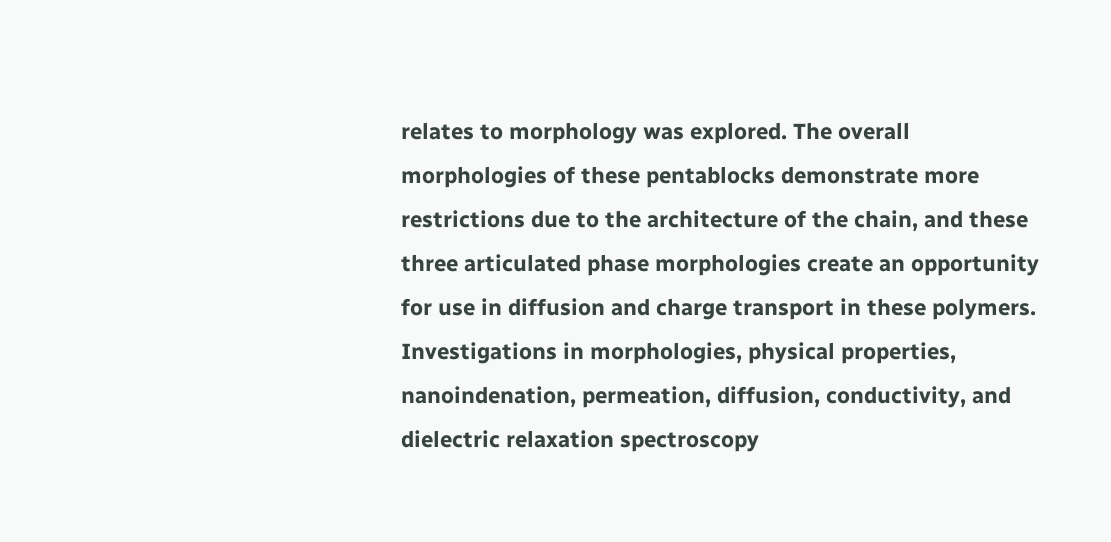relates to morphology was explored. The overall morphologies of these pentablocks demonstrate more restrictions due to the architecture of the chain, and these three articulated phase morphologies create an opportunity for use in diffusion and charge transport in these polymers. Investigations in morphologies, physical properties, nanoindenation, permeation, diffusion, conductivity, and dielectric relaxation spectroscopy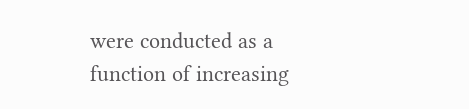were conducted as a function of increasing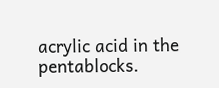acrylic acid in the pentablocks.